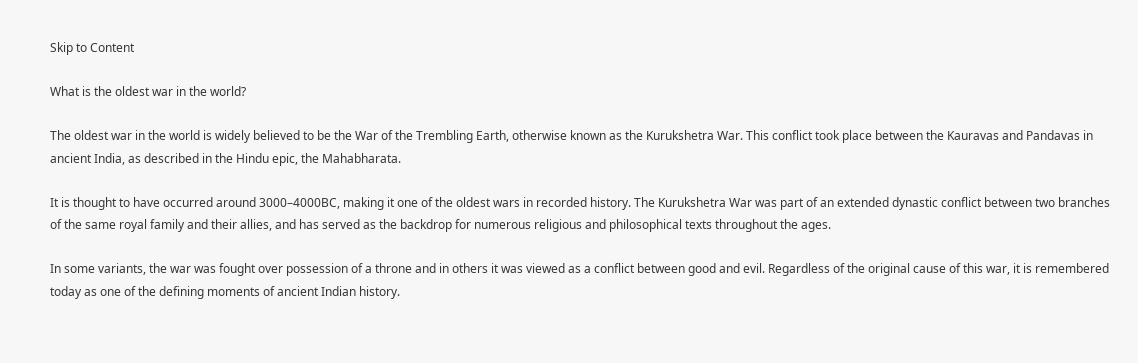Skip to Content

What is the oldest war in the world?

The oldest war in the world is widely believed to be the War of the Trembling Earth, otherwise known as the Kurukshetra War. This conflict took place between the Kauravas and Pandavas in ancient India, as described in the Hindu epic, the Mahabharata.

It is thought to have occurred around 3000–4000BC, making it one of the oldest wars in recorded history. The Kurukshetra War was part of an extended dynastic conflict between two branches of the same royal family and their allies, and has served as the backdrop for numerous religious and philosophical texts throughout the ages.

In some variants, the war was fought over possession of a throne and in others it was viewed as a conflict between good and evil. Regardless of the original cause of this war, it is remembered today as one of the defining moments of ancient Indian history.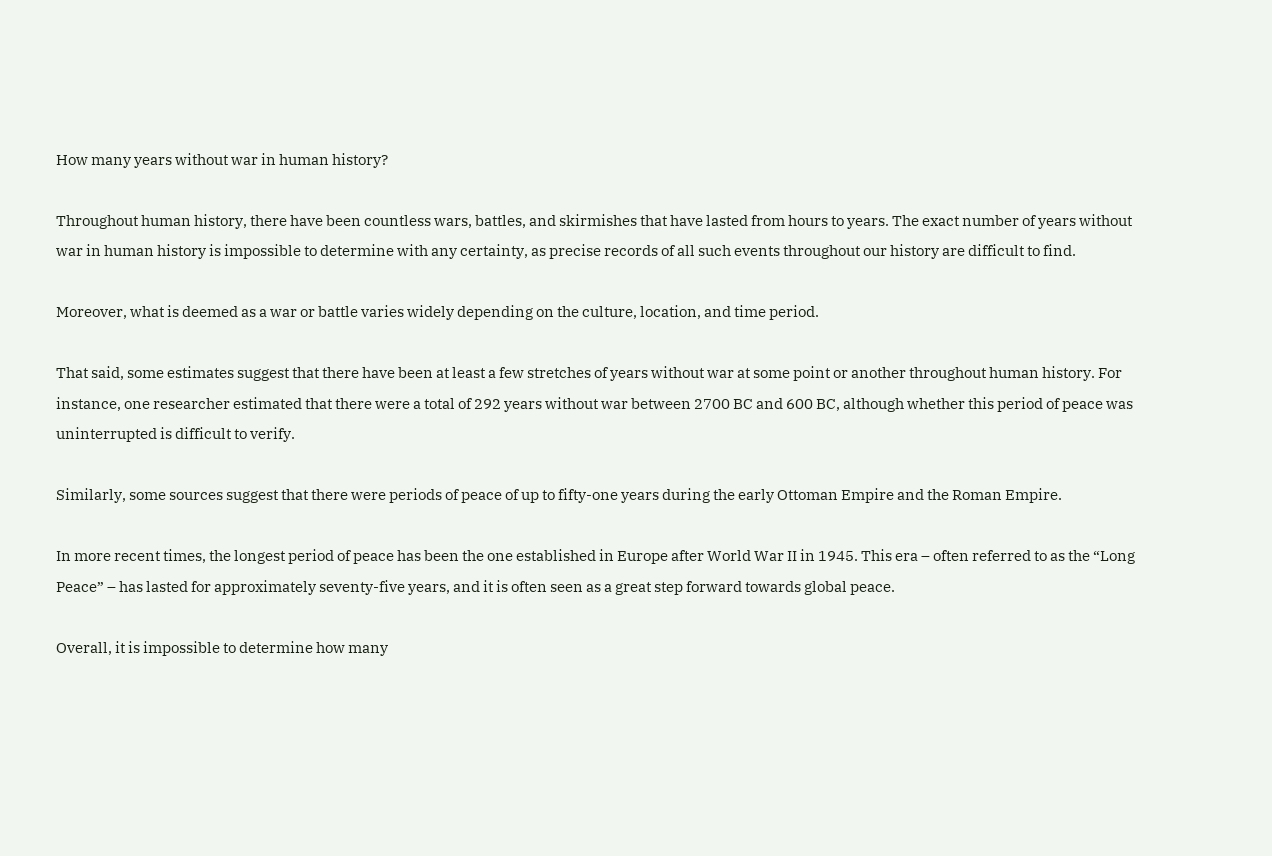How many years without war in human history?

Throughout human history, there have been countless wars, battles, and skirmishes that have lasted from hours to years. The exact number of years without war in human history is impossible to determine with any certainty, as precise records of all such events throughout our history are difficult to find.

Moreover, what is deemed as a war or battle varies widely depending on the culture, location, and time period.

That said, some estimates suggest that there have been at least a few stretches of years without war at some point or another throughout human history. For instance, one researcher estimated that there were a total of 292 years without war between 2700 BC and 600 BC, although whether this period of peace was uninterrupted is difficult to verify.

Similarly, some sources suggest that there were periods of peace of up to fifty-one years during the early Ottoman Empire and the Roman Empire.

In more recent times, the longest period of peace has been the one established in Europe after World War II in 1945. This era – often referred to as the “Long Peace” – has lasted for approximately seventy-five years, and it is often seen as a great step forward towards global peace.

Overall, it is impossible to determine how many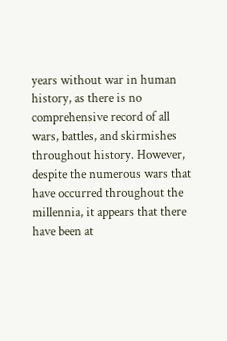years without war in human history, as there is no comprehensive record of all wars, battles, and skirmishes throughout history. However, despite the numerous wars that have occurred throughout the millennia, it appears that there have been at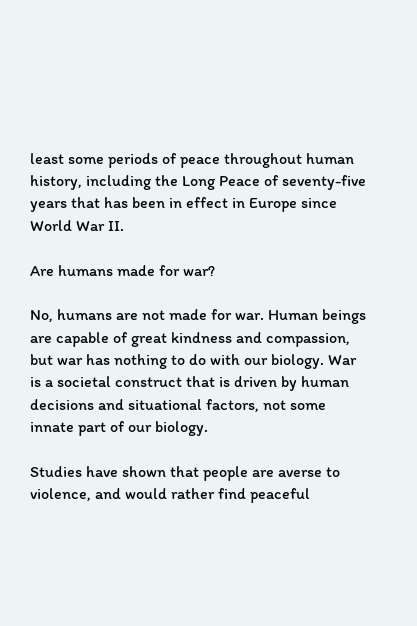least some periods of peace throughout human history, including the Long Peace of seventy-five years that has been in effect in Europe since World War II.

Are humans made for war?

No, humans are not made for war. Human beings are capable of great kindness and compassion, but war has nothing to do with our biology. War is a societal construct that is driven by human decisions and situational factors, not some innate part of our biology.

Studies have shown that people are averse to violence, and would rather find peaceful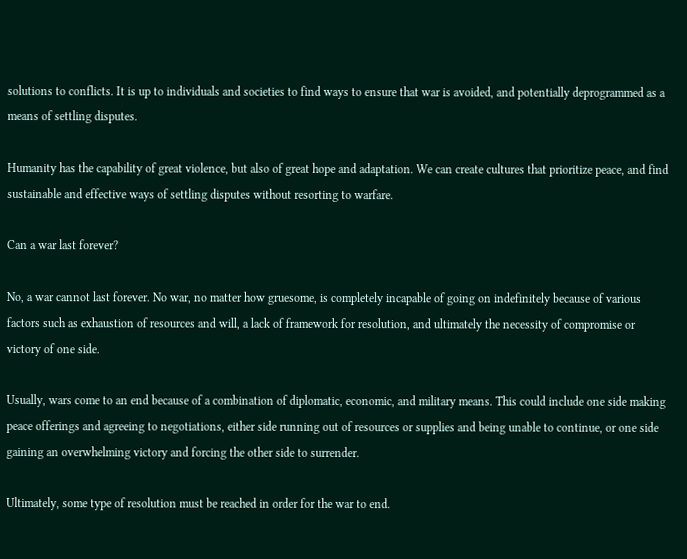solutions to conflicts. It is up to individuals and societies to find ways to ensure that war is avoided, and potentially deprogrammed as a means of settling disputes.

Humanity has the capability of great violence, but also of great hope and adaptation. We can create cultures that prioritize peace, and find sustainable and effective ways of settling disputes without resorting to warfare.

Can a war last forever?

No, a war cannot last forever. No war, no matter how gruesome, is completely incapable of going on indefinitely because of various factors such as exhaustion of resources and will, a lack of framework for resolution, and ultimately the necessity of compromise or victory of one side.

Usually, wars come to an end because of a combination of diplomatic, economic, and military means. This could include one side making peace offerings and agreeing to negotiations, either side running out of resources or supplies and being unable to continue, or one side gaining an overwhelming victory and forcing the other side to surrender.

Ultimately, some type of resolution must be reached in order for the war to end.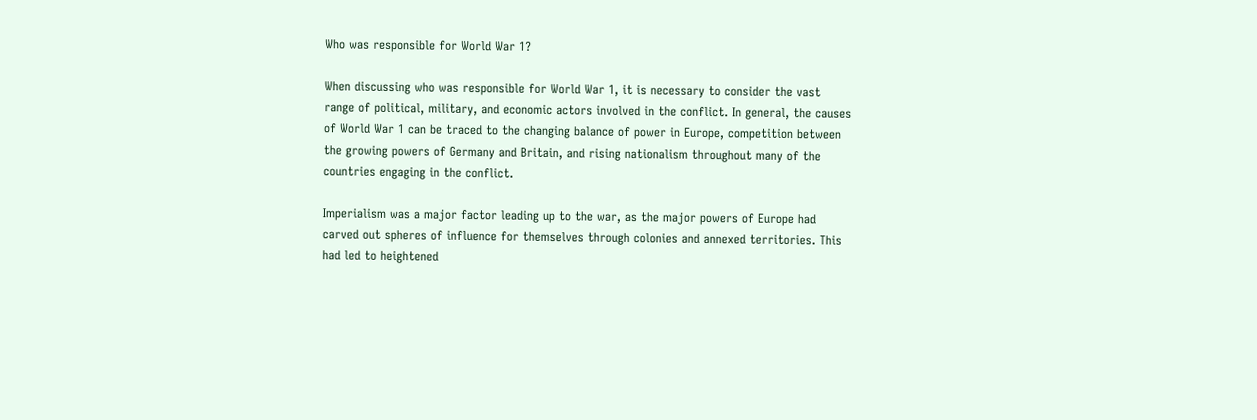Who was responsible for World War 1?

When discussing who was responsible for World War 1, it is necessary to consider the vast range of political, military, and economic actors involved in the conflict. In general, the causes of World War 1 can be traced to the changing balance of power in Europe, competition between the growing powers of Germany and Britain, and rising nationalism throughout many of the countries engaging in the conflict.

Imperialism was a major factor leading up to the war, as the major powers of Europe had carved out spheres of influence for themselves through colonies and annexed territories. This had led to heightened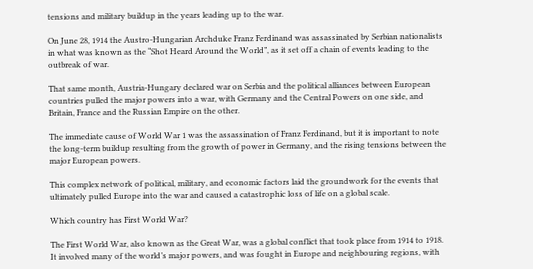tensions and military buildup in the years leading up to the war.

On June 28, 1914 the Austro-Hungarian Archduke Franz Ferdinand was assassinated by Serbian nationalists in what was known as the “Shot Heard Around the World”, as it set off a chain of events leading to the outbreak of war.

That same month, Austria-Hungary declared war on Serbia and the political alliances between European countries pulled the major powers into a war, with Germany and the Central Powers on one side, and Britain, France and the Russian Empire on the other.

The immediate cause of World War 1 was the assassination of Franz Ferdinand, but it is important to note the long-term buildup resulting from the growth of power in Germany, and the rising tensions between the major European powers.

This complex network of political, military, and economic factors laid the groundwork for the events that ultimately pulled Europe into the war and caused a catastrophic loss of life on a global scale.

Which country has First World War?

The First World War, also known as the Great War, was a global conflict that took place from 1914 to 1918. It involved many of the world’s major powers, and was fought in Europe and neighbouring regions, with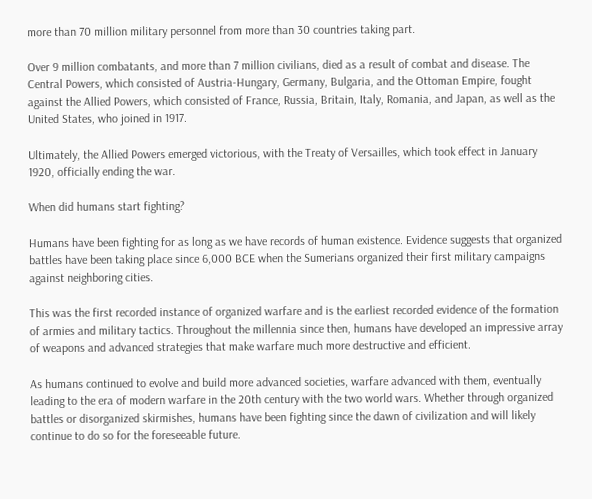more than 70 million military personnel from more than 30 countries taking part.

Over 9 million combatants, and more than 7 million civilians, died as a result of combat and disease. The Central Powers, which consisted of Austria-Hungary, Germany, Bulgaria, and the Ottoman Empire, fought against the Allied Powers, which consisted of France, Russia, Britain, Italy, Romania, and Japan, as well as the United States, who joined in 1917.

Ultimately, the Allied Powers emerged victorious, with the Treaty of Versailles, which took effect in January 1920, officially ending the war.

When did humans start fighting?

Humans have been fighting for as long as we have records of human existence. Evidence suggests that organized battles have been taking place since 6,000 BCE when the Sumerians organized their first military campaigns against neighboring cities.

This was the first recorded instance of organized warfare and is the earliest recorded evidence of the formation of armies and military tactics. Throughout the millennia since then, humans have developed an impressive array of weapons and advanced strategies that make warfare much more destructive and efficient.

As humans continued to evolve and build more advanced societies, warfare advanced with them, eventually leading to the era of modern warfare in the 20th century with the two world wars. Whether through organized battles or disorganized skirmishes, humans have been fighting since the dawn of civilization and will likely continue to do so for the foreseeable future.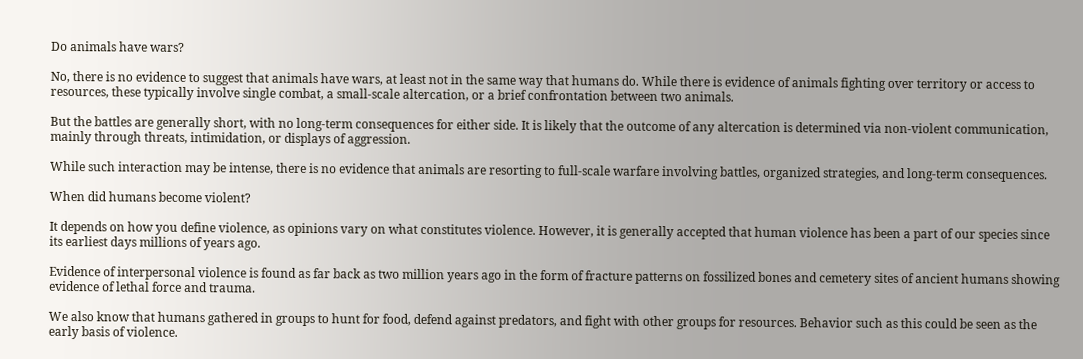Do animals have wars?

No, there is no evidence to suggest that animals have wars, at least not in the same way that humans do. While there is evidence of animals fighting over territory or access to resources, these typically involve single combat, a small-scale altercation, or a brief confrontation between two animals.

But the battles are generally short, with no long-term consequences for either side. It is likely that the outcome of any altercation is determined via non-violent communication, mainly through threats, intimidation, or displays of aggression.

While such interaction may be intense, there is no evidence that animals are resorting to full-scale warfare involving battles, organized strategies, and long-term consequences.

When did humans become violent?

It depends on how you define violence, as opinions vary on what constitutes violence. However, it is generally accepted that human violence has been a part of our species since its earliest days millions of years ago.

Evidence of interpersonal violence is found as far back as two million years ago in the form of fracture patterns on fossilized bones and cemetery sites of ancient humans showing evidence of lethal force and trauma.

We also know that humans gathered in groups to hunt for food, defend against predators, and fight with other groups for resources. Behavior such as this could be seen as the early basis of violence.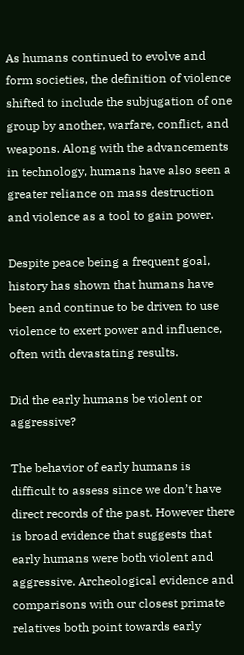As humans continued to evolve and form societies, the definition of violence shifted to include the subjugation of one group by another, warfare, conflict, and weapons. Along with the advancements in technology, humans have also seen a greater reliance on mass destruction and violence as a tool to gain power.

Despite peace being a frequent goal, history has shown that humans have been and continue to be driven to use violence to exert power and influence, often with devastating results.

Did the early humans be violent or aggressive?

The behavior of early humans is difficult to assess since we don’t have direct records of the past. However there is broad evidence that suggests that early humans were both violent and aggressive. Archeological evidence and comparisons with our closest primate relatives both point towards early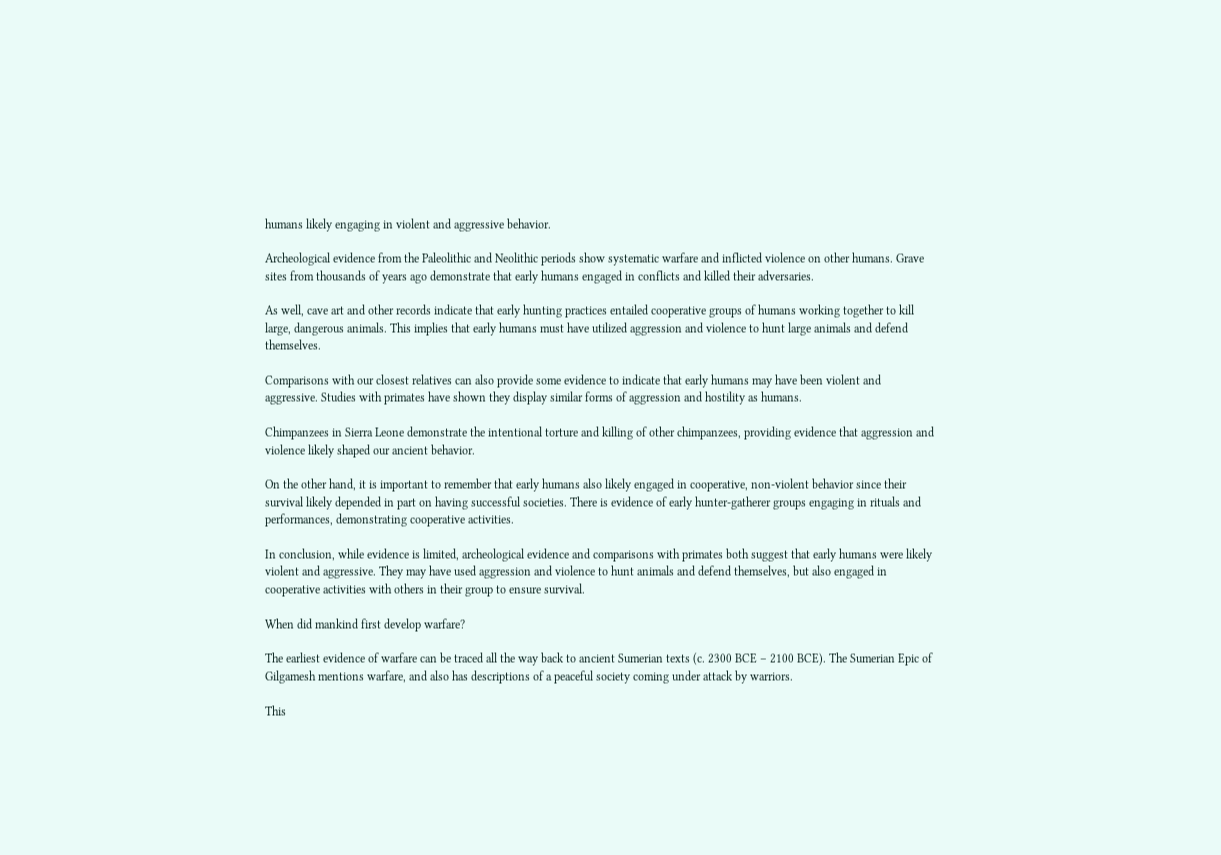humans likely engaging in violent and aggressive behavior.

Archeological evidence from the Paleolithic and Neolithic periods show systematic warfare and inflicted violence on other humans. Grave sites from thousands of years ago demonstrate that early humans engaged in conflicts and killed their adversaries.

As well, cave art and other records indicate that early hunting practices entailed cooperative groups of humans working together to kill large, dangerous animals. This implies that early humans must have utilized aggression and violence to hunt large animals and defend themselves.

Comparisons with our closest relatives can also provide some evidence to indicate that early humans may have been violent and aggressive. Studies with primates have shown they display similar forms of aggression and hostility as humans.

Chimpanzees in Sierra Leone demonstrate the intentional torture and killing of other chimpanzees, providing evidence that aggression and violence likely shaped our ancient behavior.

On the other hand, it is important to remember that early humans also likely engaged in cooperative, non-violent behavior since their survival likely depended in part on having successful societies. There is evidence of early hunter-gatherer groups engaging in rituals and performances, demonstrating cooperative activities.

In conclusion, while evidence is limited, archeological evidence and comparisons with primates both suggest that early humans were likely violent and aggressive. They may have used aggression and violence to hunt animals and defend themselves, but also engaged in cooperative activities with others in their group to ensure survival.

When did mankind first develop warfare?

The earliest evidence of warfare can be traced all the way back to ancient Sumerian texts (c. 2300 BCE – 2100 BCE). The Sumerian Epic of Gilgamesh mentions warfare, and also has descriptions of a peaceful society coming under attack by warriors.

This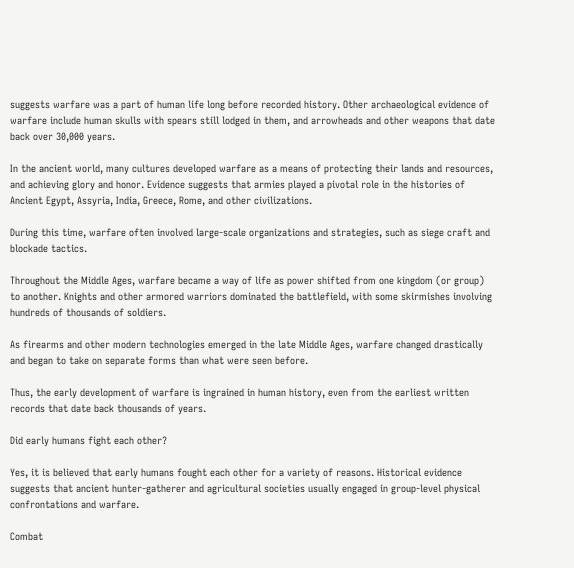suggests warfare was a part of human life long before recorded history. Other archaeological evidence of warfare include human skulls with spears still lodged in them, and arrowheads and other weapons that date back over 30,000 years.

In the ancient world, many cultures developed warfare as a means of protecting their lands and resources, and achieving glory and honor. Evidence suggests that armies played a pivotal role in the histories of Ancient Egypt, Assyria, India, Greece, Rome, and other civilizations.

During this time, warfare often involved large-scale organizations and strategies, such as siege craft and blockade tactics.

Throughout the Middle Ages, warfare became a way of life as power shifted from one kingdom (or group) to another. Knights and other armored warriors dominated the battlefield, with some skirmishes involving hundreds of thousands of soldiers.

As firearms and other modern technologies emerged in the late Middle Ages, warfare changed drastically and began to take on separate forms than what were seen before.

Thus, the early development of warfare is ingrained in human history, even from the earliest written records that date back thousands of years.

Did early humans fight each other?

Yes, it is believed that early humans fought each other for a variety of reasons. Historical evidence suggests that ancient hunter-gatherer and agricultural societies usually engaged in group-level physical confrontations and warfare.

Combat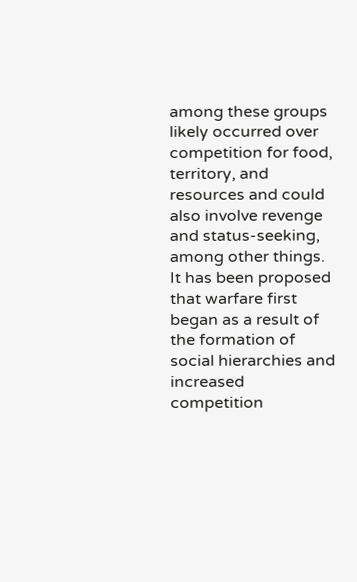among these groups likely occurred over competition for food, territory, and resources and could also involve revenge and status-seeking, among other things. It has been proposed that warfare first began as a result of the formation of social hierarchies and increased competition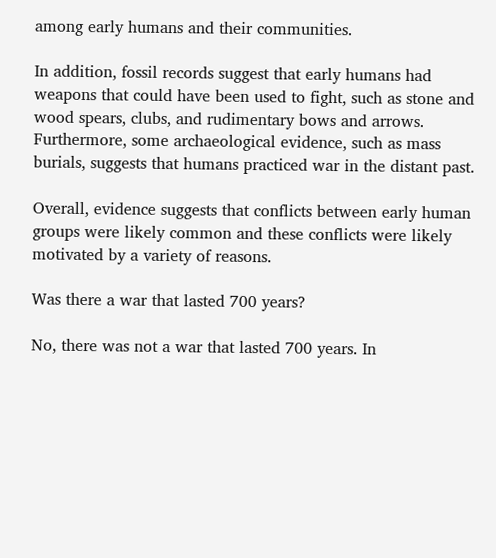among early humans and their communities.

In addition, fossil records suggest that early humans had weapons that could have been used to fight, such as stone and wood spears, clubs, and rudimentary bows and arrows. Furthermore, some archaeological evidence, such as mass burials, suggests that humans practiced war in the distant past.

Overall, evidence suggests that conflicts between early human groups were likely common and these conflicts were likely motivated by a variety of reasons.

Was there a war that lasted 700 years?

No, there was not a war that lasted 700 years. In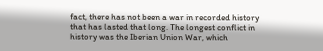fact, there has not been a war in recorded history that has lasted that long. The longest conflict in history was the Iberian Union War, which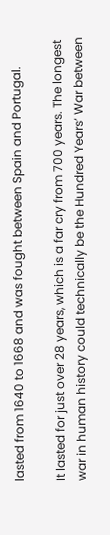lasted from 1640 to 1668 and was fought between Spain and Portugal.

It lasted for just over 28 years, which is a far cry from 700 years. The longest war in human history could technically be the Hundred Years’ War between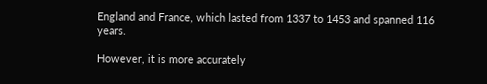England and France, which lasted from 1337 to 1453 and spanned 116 years.

However, it is more accurately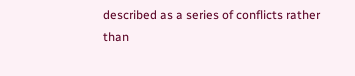described as a series of conflicts rather than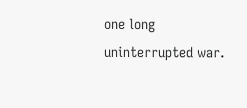one long uninterrupted war.